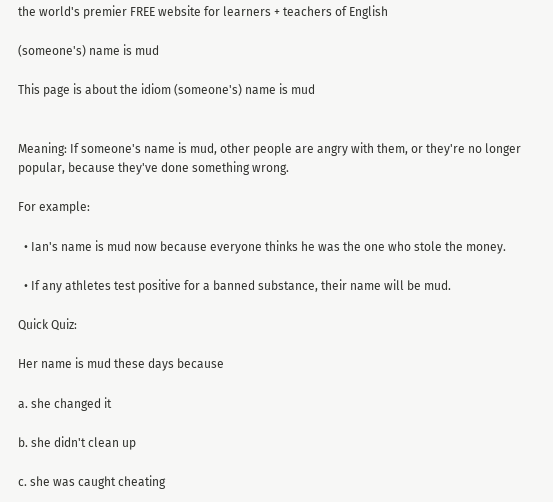the world's premier FREE website for learners + teachers of English

(someone's) name is mud

This page is about the idiom (someone's) name is mud


Meaning: If someone's name is mud, other people are angry with them, or they're no longer popular, because they've done something wrong.

For example:

  • Ian's name is mud now because everyone thinks he was the one who stole the money.

  • If any athletes test positive for a banned substance, their name will be mud.

Quick Quiz:

Her name is mud these days because

a. she changed it

b. she didn't clean up

c. she was caught cheating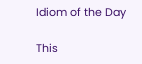Idiom of the Day

This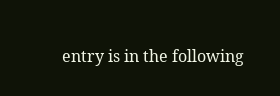entry is in the following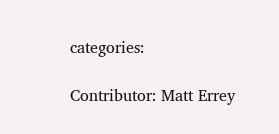categories:

Contributor: Matt Errey